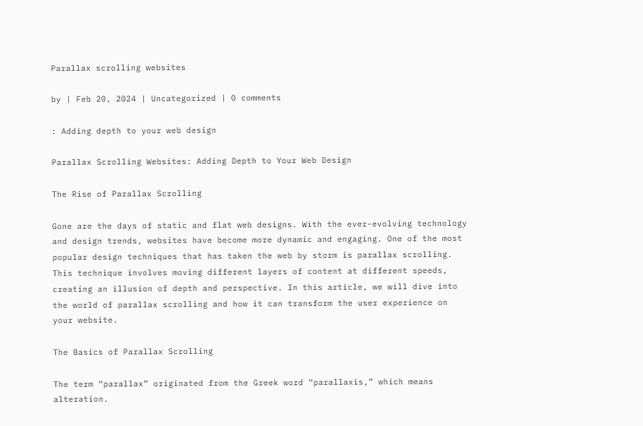Parallax scrolling websites

by | Feb 20, 2024 | Uncategorized | 0 comments

: Adding depth to your web design

Parallax Scrolling Websites: Adding Depth to Your Web Design

The Rise of Parallax Scrolling

Gone are the days of static and flat web designs. With the ever-evolving technology and design trends, websites have become more dynamic and engaging. One of the most popular design techniques that has taken the web by storm is parallax scrolling. This technique involves moving different layers of content at different speeds, creating an illusion of depth and perspective. In this article, we will dive into the world of parallax scrolling and how it can transform the user experience on your website.

The Basics of Parallax Scrolling

The term “parallax” originated from the Greek word “parallaxis,” which means alteration.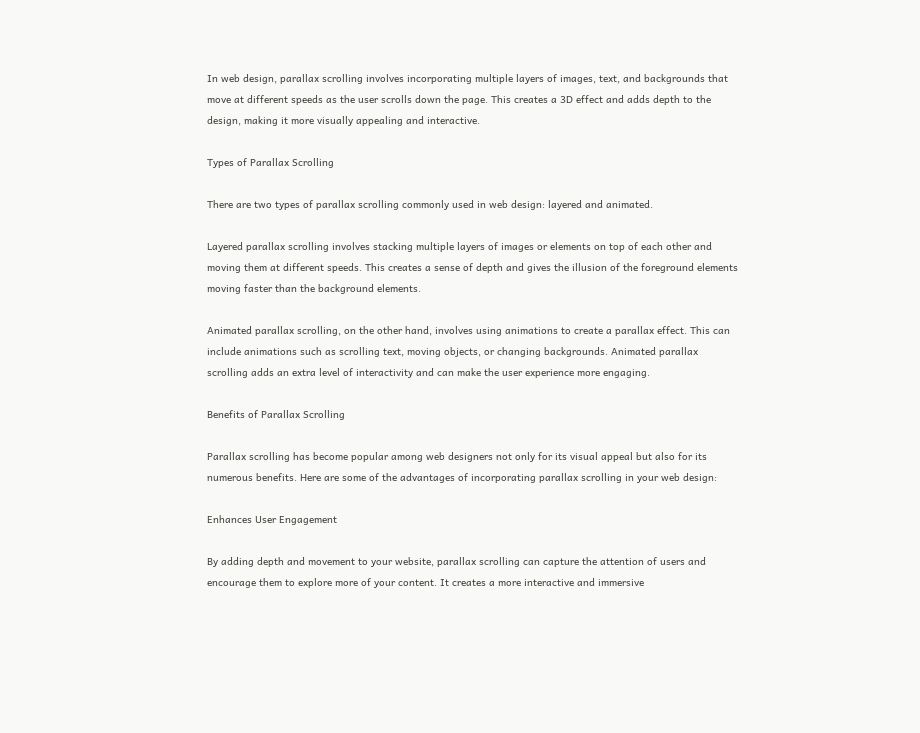In web design, parallax scrolling involves incorporating multiple layers of images, text, and backgrounds that move at different speeds as the user scrolls down the page. This creates a 3D effect and adds depth to the design, making it more visually appealing and interactive.

Types of Parallax Scrolling

There are two types of parallax scrolling commonly used in web design: layered and animated.

Layered parallax scrolling involves stacking multiple layers of images or elements on top of each other and moving them at different speeds. This creates a sense of depth and gives the illusion of the foreground elements moving faster than the background elements.

Animated parallax scrolling, on the other hand, involves using animations to create a parallax effect. This can include animations such as scrolling text, moving objects, or changing backgrounds. Animated parallax scrolling adds an extra level of interactivity and can make the user experience more engaging.

Benefits of Parallax Scrolling

Parallax scrolling has become popular among web designers not only for its visual appeal but also for its numerous benefits. Here are some of the advantages of incorporating parallax scrolling in your web design:

Enhances User Engagement

By adding depth and movement to your website, parallax scrolling can capture the attention of users and encourage them to explore more of your content. It creates a more interactive and immersive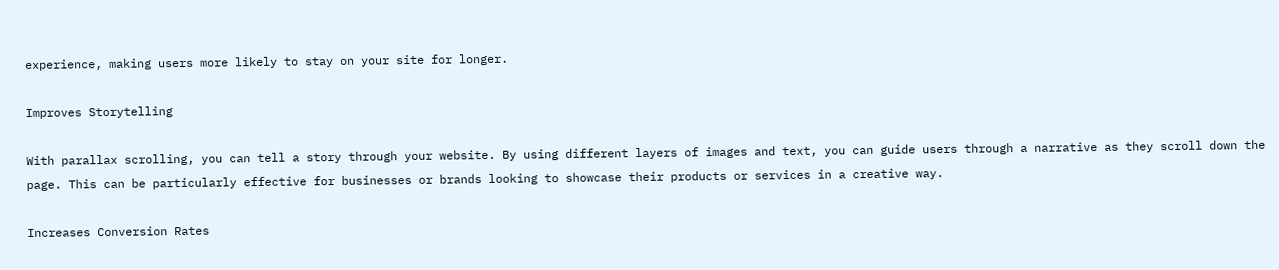experience, making users more likely to stay on your site for longer.

Improves Storytelling

With parallax scrolling, you can tell a story through your website. By using different layers of images and text, you can guide users through a narrative as they scroll down the page. This can be particularly effective for businesses or brands looking to showcase their products or services in a creative way.

Increases Conversion Rates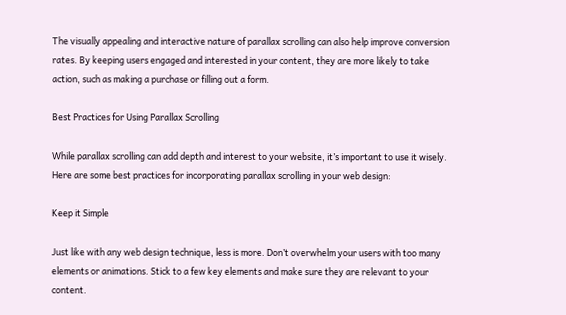The visually appealing and interactive nature of parallax scrolling can also help improve conversion rates. By keeping users engaged and interested in your content, they are more likely to take action, such as making a purchase or filling out a form.

Best Practices for Using Parallax Scrolling

While parallax scrolling can add depth and interest to your website, it’s important to use it wisely. Here are some best practices for incorporating parallax scrolling in your web design:

Keep it Simple

Just like with any web design technique, less is more. Don’t overwhelm your users with too many elements or animations. Stick to a few key elements and make sure they are relevant to your content.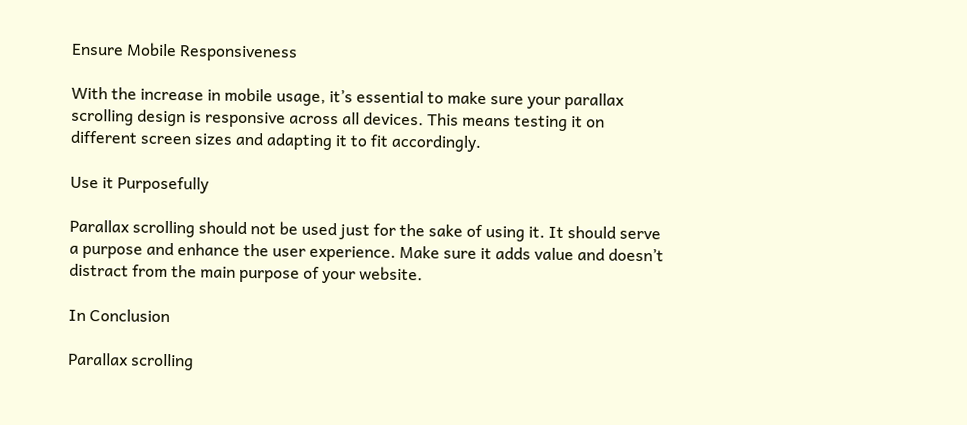Ensure Mobile Responsiveness

With the increase in mobile usage, it’s essential to make sure your parallax scrolling design is responsive across all devices. This means testing it on different screen sizes and adapting it to fit accordingly.

Use it Purposefully

Parallax scrolling should not be used just for the sake of using it. It should serve a purpose and enhance the user experience. Make sure it adds value and doesn’t distract from the main purpose of your website.

In Conclusion

Parallax scrolling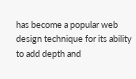has become a popular web design technique for its ability to add depth and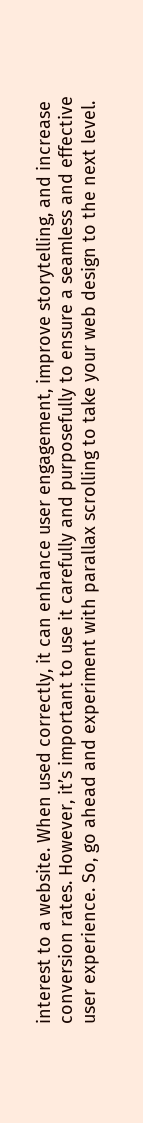interest to a website. When used correctly, it can enhance user engagement, improve storytelling, and increase conversion rates. However, it’s important to use it carefully and purposefully to ensure a seamless and effective user experience. So, go ahead and experiment with parallax scrolling to take your web design to the next level.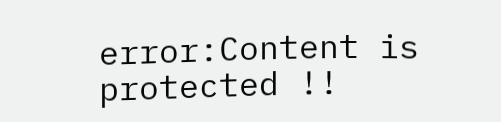error:Content is protected !!